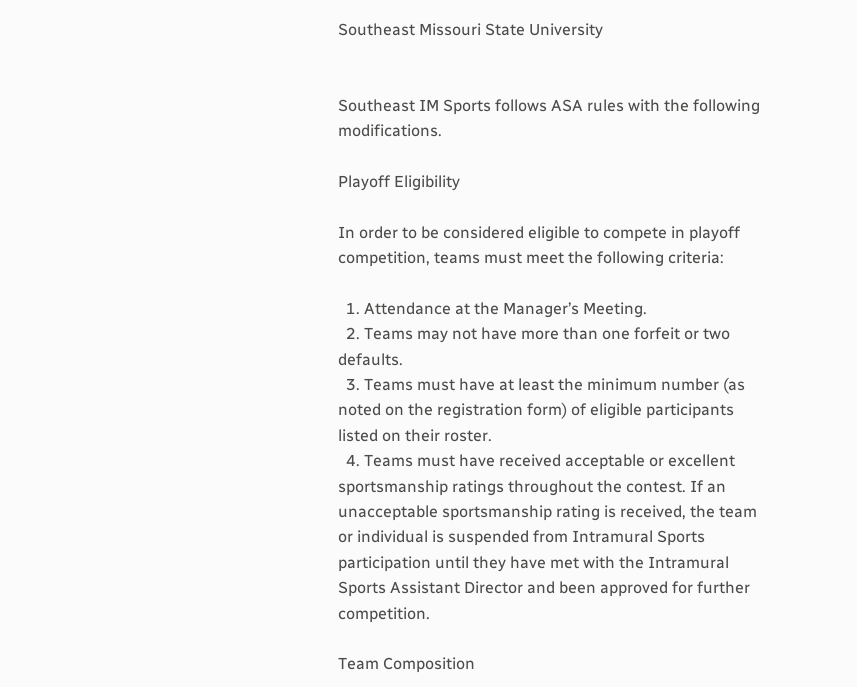Southeast Missouri State University


Southeast IM Sports follows ASA rules with the following modifications.

Playoff Eligibility

In order to be considered eligible to compete in playoff competition, teams must meet the following criteria:

  1. Attendance at the Manager’s Meeting.
  2. Teams may not have more than one forfeit or two defaults.
  3. Teams must have at least the minimum number (as noted on the registration form) of eligible participants listed on their roster.
  4. Teams must have received acceptable or excellent sportsmanship ratings throughout the contest. If an unacceptable sportsmanship rating is received, the team or individual is suspended from Intramural Sports participation until they have met with the Intramural Sports Assistant Director and been approved for further competition.

Team Composition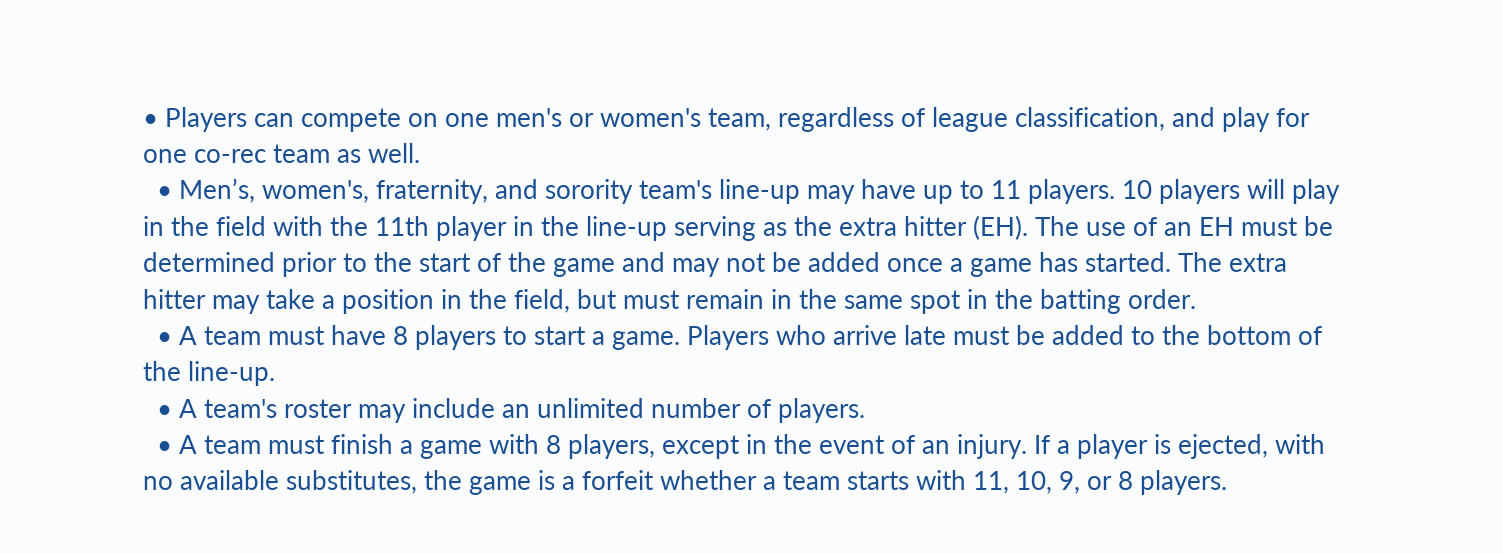• Players can compete on one men's or women's team, regardless of league classification, and play for one co-rec team as well.
  • Men’s, women's, fraternity, and sorority team's line-up may have up to 11 players. 10 players will play in the field with the 11th player in the line-up serving as the extra hitter (EH). The use of an EH must be determined prior to the start of the game and may not be added once a game has started. The extra hitter may take a position in the field, but must remain in the same spot in the batting order.
  • A team must have 8 players to start a game. Players who arrive late must be added to the bottom of the line-up.
  • A team's roster may include an unlimited number of players.
  • A team must finish a game with 8 players, except in the event of an injury. If a player is ejected, with no available substitutes, the game is a forfeit whether a team starts with 11, 10, 9, or 8 players.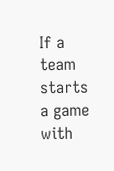If a team starts a game with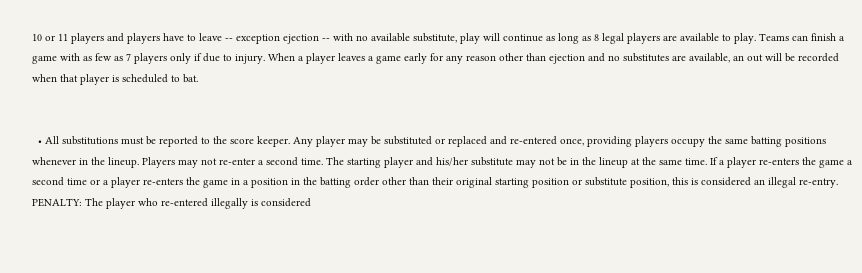10 or 11 players and players have to leave -- exception ejection -- with no available substitute, play will continue as long as 8 legal players are available to play. Teams can finish a game with as few as 7 players only if due to injury. When a player leaves a game early for any reason other than ejection and no substitutes are available, an out will be recorded when that player is scheduled to bat.


  • All substitutions must be reported to the score keeper. Any player may be substituted or replaced and re-entered once, providing players occupy the same batting positions whenever in the lineup. Players may not re-enter a second time. The starting player and his/her substitute may not be in the lineup at the same time. If a player re-enters the game a second time or a player re-enters the game in a position in the batting order other than their original starting position or substitute position, this is considered an illegal re-entry. PENALTY: The player who re-entered illegally is considered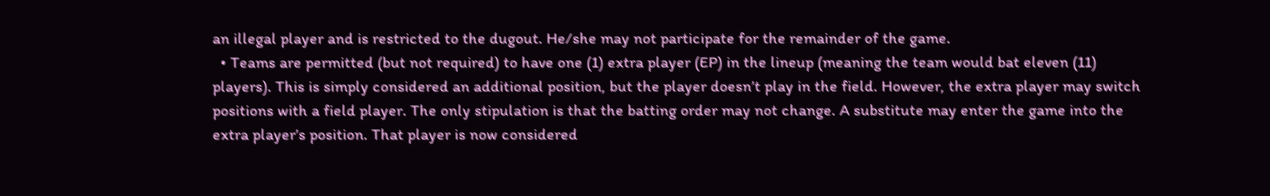an illegal player and is restricted to the dugout. He/she may not participate for the remainder of the game.
  • Teams are permitted (but not required) to have one (1) extra player (EP) in the lineup (meaning the team would bat eleven (11) players). This is simply considered an additional position, but the player doesn’t play in the field. However, the extra player may switch positions with a field player. The only stipulation is that the batting order may not change. A substitute may enter the game into the extra player’s position. That player is now considered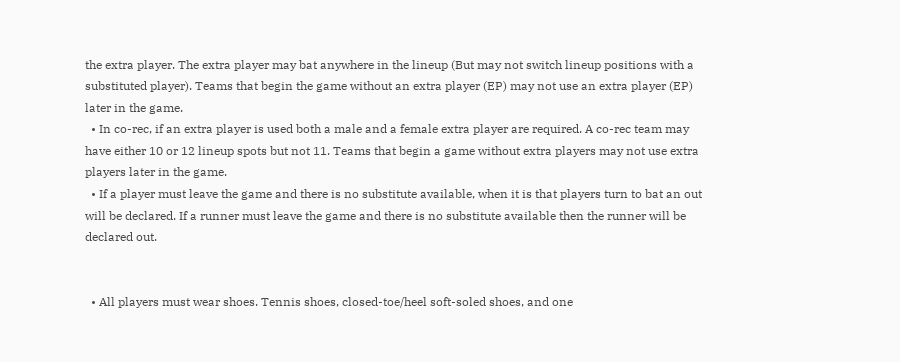the extra player. The extra player may bat anywhere in the lineup (But may not switch lineup positions with a substituted player). Teams that begin the game without an extra player (EP) may not use an extra player (EP) later in the game.
  • In co-rec, if an extra player is used both a male and a female extra player are required. A co-rec team may have either 10 or 12 lineup spots but not 11. Teams that begin a game without extra players may not use extra players later in the game.
  • If a player must leave the game and there is no substitute available, when it is that players turn to bat an out will be declared. If a runner must leave the game and there is no substitute available then the runner will be declared out.


  • All players must wear shoes. Tennis shoes, closed-toe/heel soft-soled shoes, and one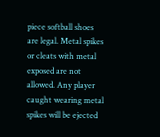piece softball shoes are legal. Metal spikes or cleats with metal exposed are not allowed. Any player caught wearing metal spikes will be ejected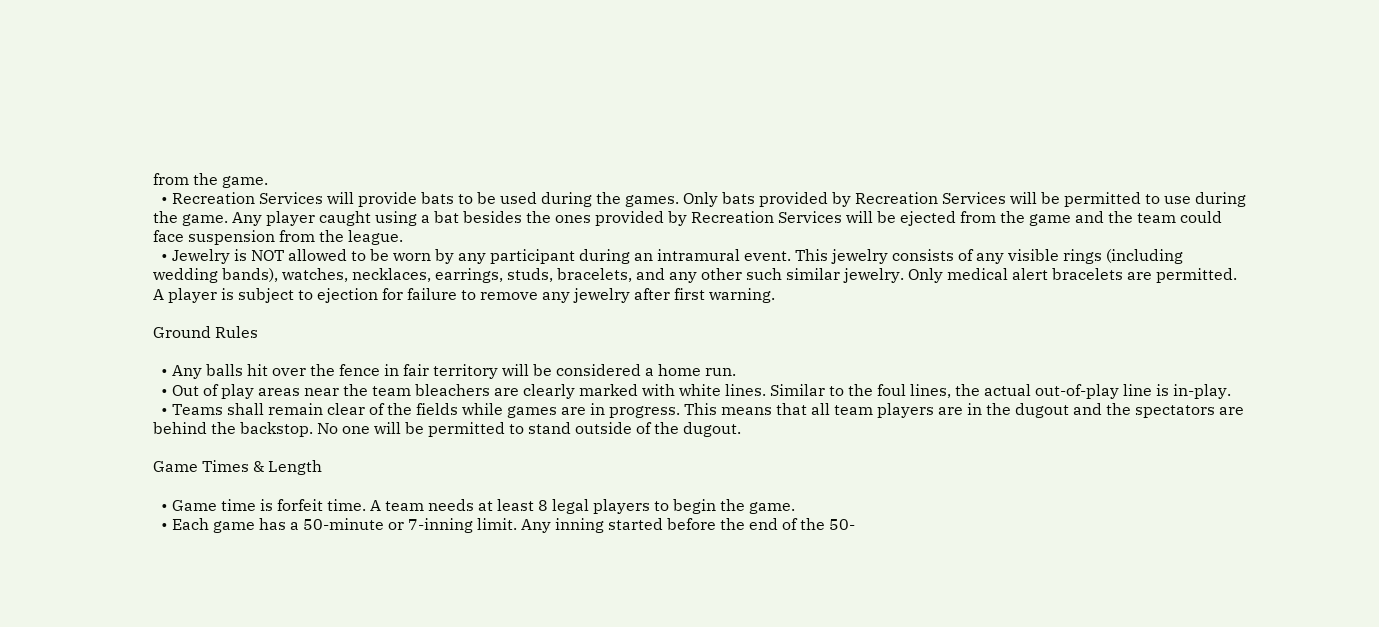from the game.
  • Recreation Services will provide bats to be used during the games. Only bats provided by Recreation Services will be permitted to use during the game. Any player caught using a bat besides the ones provided by Recreation Services will be ejected from the game and the team could face suspension from the league.
  • Jewelry is NOT allowed to be worn by any participant during an intramural event. This jewelry consists of any visible rings (including wedding bands), watches, necklaces, earrings, studs, bracelets, and any other such similar jewelry. Only medical alert bracelets are permitted. A player is subject to ejection for failure to remove any jewelry after first warning.

Ground Rules

  • Any balls hit over the fence in fair territory will be considered a home run.
  • Out of play areas near the team bleachers are clearly marked with white lines. Similar to the foul lines, the actual out-of-play line is in-play.
  • Teams shall remain clear of the fields while games are in progress. This means that all team players are in the dugout and the spectators are behind the backstop. No one will be permitted to stand outside of the dugout.

Game Times & Length

  • Game time is forfeit time. A team needs at least 8 legal players to begin the game.
  • Each game has a 50-minute or 7-inning limit. Any inning started before the end of the 50-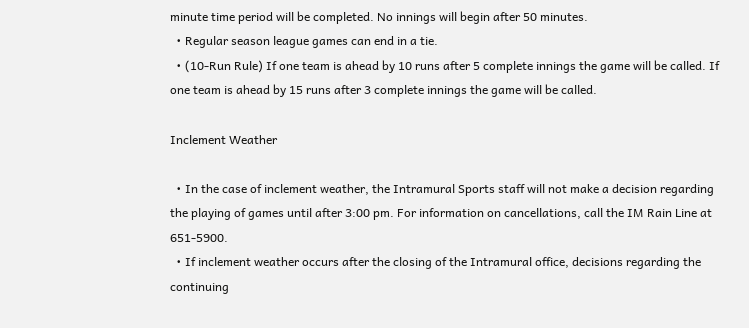minute time period will be completed. No innings will begin after 50 minutes.
  • Regular season league games can end in a tie.
  • (10-Run Rule) If one team is ahead by 10 runs after 5 complete innings the game will be called. If one team is ahead by 15 runs after 3 complete innings the game will be called.

Inclement Weather

  • In the case of inclement weather, the Intramural Sports staff will not make a decision regarding the playing of games until after 3:00 pm. For information on cancellations, call the IM Rain Line at 651-5900.
  • If inclement weather occurs after the closing of the Intramural office, decisions regarding the continuing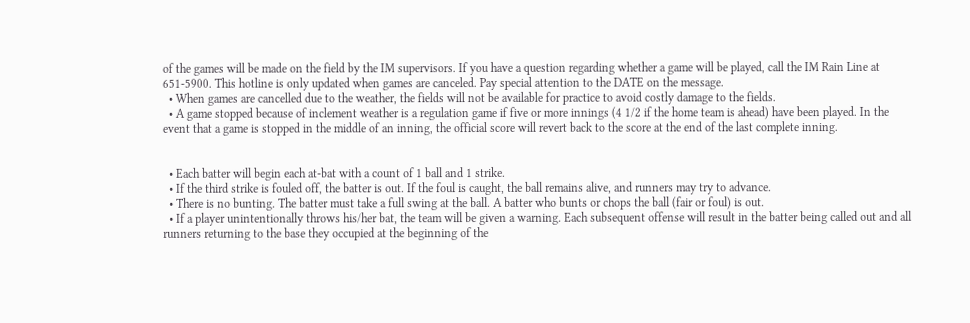of the games will be made on the field by the IM supervisors. If you have a question regarding whether a game will be played, call the IM Rain Line at 651-5900. This hotline is only updated when games are canceled. Pay special attention to the DATE on the message.
  • When games are cancelled due to the weather, the fields will not be available for practice to avoid costly damage to the fields.
  • A game stopped because of inclement weather is a regulation game if five or more innings (4 1/2 if the home team is ahead) have been played. In the event that a game is stopped in the middle of an inning, the official score will revert back to the score at the end of the last complete inning.


  • Each batter will begin each at-bat with a count of 1 ball and 1 strike.
  • If the third strike is fouled off, the batter is out. If the foul is caught, the ball remains alive, and runners may try to advance.
  • There is no bunting. The batter must take a full swing at the ball. A batter who bunts or chops the ball (fair or foul) is out.
  • If a player unintentionally throws his/her bat, the team will be given a warning. Each subsequent offense will result in the batter being called out and all runners returning to the base they occupied at the beginning of the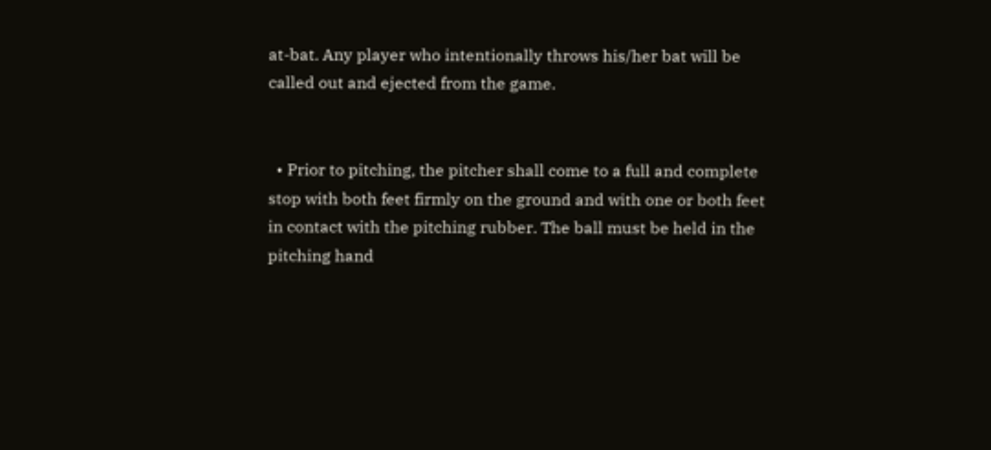at-bat. Any player who intentionally throws his/her bat will be called out and ejected from the game.


  • Prior to pitching, the pitcher shall come to a full and complete stop with both feet firmly on the ground and with one or both feet in contact with the pitching rubber. The ball must be held in the pitching hand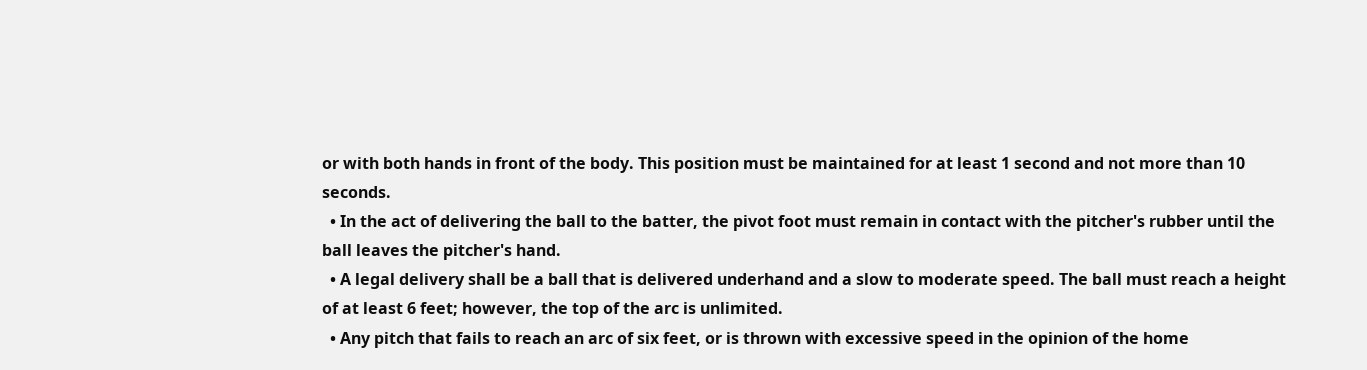or with both hands in front of the body. This position must be maintained for at least 1 second and not more than 10 seconds.
  • In the act of delivering the ball to the batter, the pivot foot must remain in contact with the pitcher's rubber until the ball leaves the pitcher's hand.
  • A legal delivery shall be a ball that is delivered underhand and a slow to moderate speed. The ball must reach a height of at least 6 feet; however, the top of the arc is unlimited.
  • Any pitch that fails to reach an arc of six feet, or is thrown with excessive speed in the opinion of the home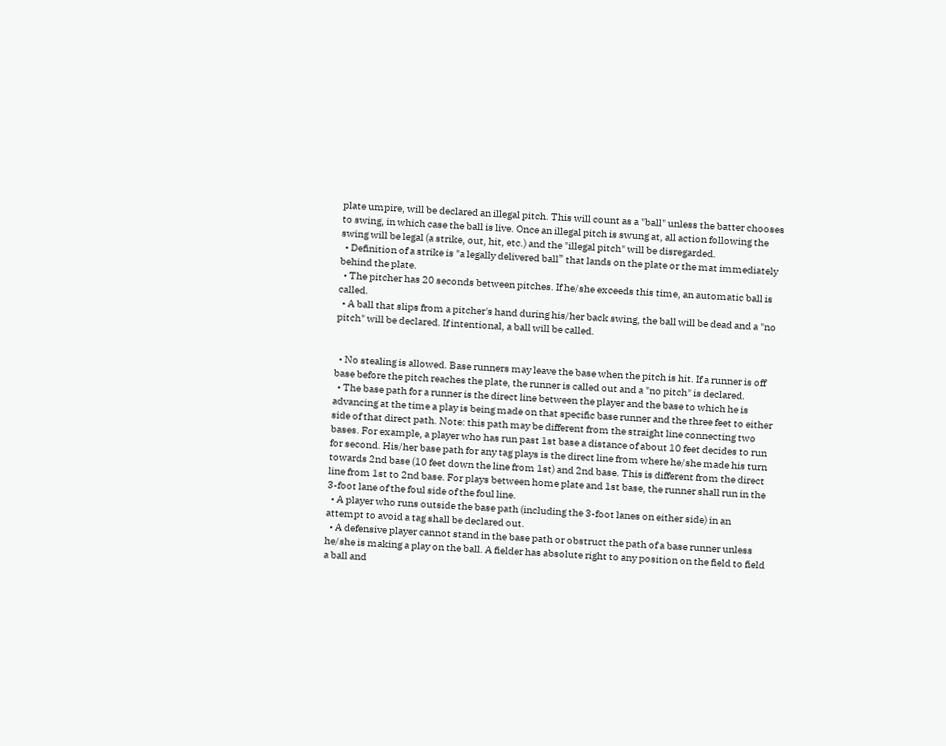plate umpire, will be declared an illegal pitch. This will count as a "ball" unless the batter chooses to swing, in which case the ball is live. Once an illegal pitch is swung at, all action following the swing will be legal (a strike, out, hit, etc.) and the "illegal pitch" will be disregarded.
  • Definition of a strike is "a legally delivered ball” that lands on the plate or the mat immediately behind the plate.
  • The pitcher has 20 seconds between pitches. If he/she exceeds this time, an automatic ball is called.
  • A ball that slips from a pitcher's hand during his/her back swing, the ball will be dead and a "no pitch" will be declared. If intentional, a ball will be called.


  • No stealing is allowed. Base runners may leave the base when the pitch is hit. If a runner is off base before the pitch reaches the plate, the runner is called out and a "no pitch" is declared.
  • The base path for a runner is the direct line between the player and the base to which he is advancing at the time a play is being made on that specific base runner and the three feet to either side of that direct path. Note: this path may be different from the straight line connecting two bases. For example, a player who has run past 1st base a distance of about 10 feet decides to run for second. His/her base path for any tag plays is the direct line from where he/she made his turn towards 2nd base (10 feet down the line from 1st) and 2nd base. This is different from the direct line from 1st to 2nd base. For plays between home plate and 1st base, the runner shall run in the 3-foot lane of the foul side of the foul line.
  • A player who runs outside the base path (including the 3-foot lanes on either side) in an attempt to avoid a tag shall be declared out.
  • A defensive player cannot stand in the base path or obstruct the path of a base runner unless he/she is making a play on the ball. A fielder has absolute right to any position on the field to field a ball and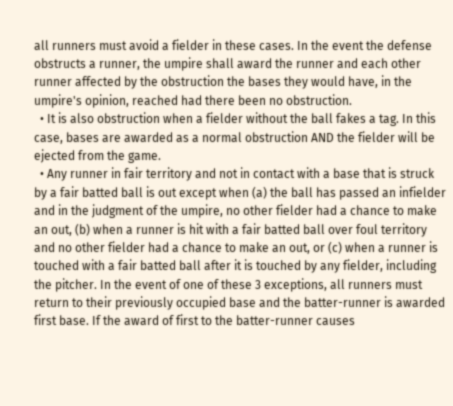all runners must avoid a fielder in these cases. In the event the defense obstructs a runner, the umpire shall award the runner and each other runner affected by the obstruction the bases they would have, in the umpire's opinion, reached had there been no obstruction.
  • It is also obstruction when a fielder without the ball fakes a tag. In this case, bases are awarded as a normal obstruction AND the fielder will be ejected from the game.
  • Any runner in fair territory and not in contact with a base that is struck by a fair batted ball is out except when (a) the ball has passed an infielder and in the judgment of the umpire, no other fielder had a chance to make an out, (b) when a runner is hit with a fair batted ball over foul territory and no other fielder had a chance to make an out, or (c) when a runner is touched with a fair batted ball after it is touched by any fielder, including the pitcher. In the event of one of these 3 exceptions, all runners must return to their previously occupied base and the batter-runner is awarded first base. If the award of first to the batter-runner causes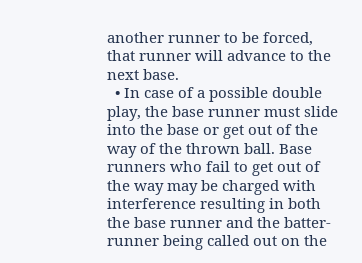another runner to be forced, that runner will advance to the next base.
  • In case of a possible double play, the base runner must slide into the base or get out of the way of the thrown ball. Base runners who fail to get out of the way may be charged with interference resulting in both the base runner and the batter-runner being called out on the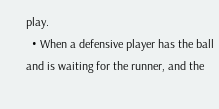play.
  • When a defensive player has the ball and is waiting for the runner, and the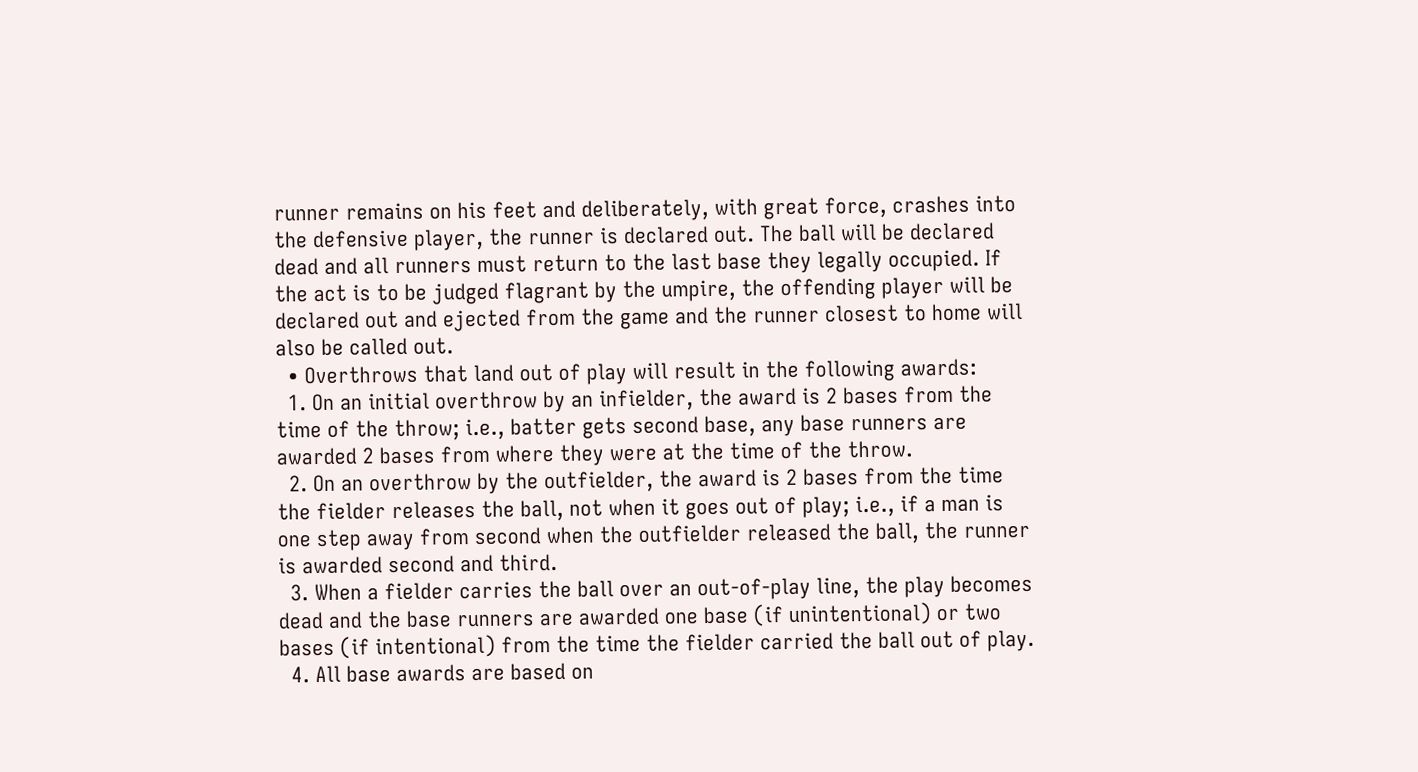runner remains on his feet and deliberately, with great force, crashes into the defensive player, the runner is declared out. The ball will be declared dead and all runners must return to the last base they legally occupied. If the act is to be judged flagrant by the umpire, the offending player will be declared out and ejected from the game and the runner closest to home will also be called out.
  • Overthrows that land out of play will result in the following awards:
  1. On an initial overthrow by an infielder, the award is 2 bases from the time of the throw; i.e., batter gets second base, any base runners are awarded 2 bases from where they were at the time of the throw.
  2. On an overthrow by the outfielder, the award is 2 bases from the time the fielder releases the ball, not when it goes out of play; i.e., if a man is one step away from second when the outfielder released the ball, the runner is awarded second and third.
  3. When a fielder carries the ball over an out-of-play line, the play becomes dead and the base runners are awarded one base (if unintentional) or two bases (if intentional) from the time the fielder carried the ball out of play.
  4. All base awards are based on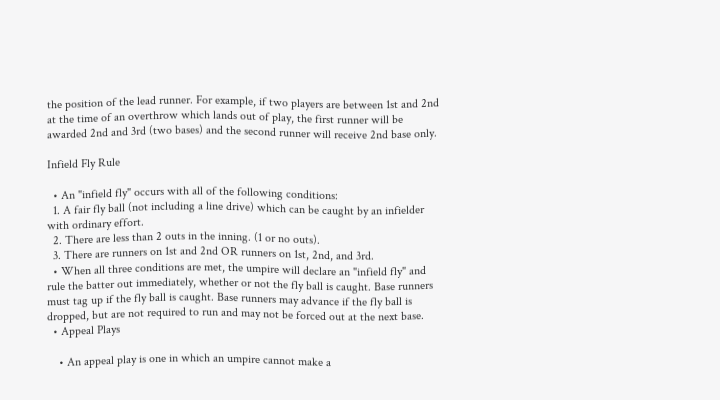the position of the lead runner. For example, if two players are between 1st and 2nd at the time of an overthrow which lands out of play, the first runner will be awarded 2nd and 3rd (two bases) and the second runner will receive 2nd base only.

Infield Fly Rule

  • An "infield fly" occurs with all of the following conditions:
  1. A fair fly ball (not including a line drive) which can be caught by an infielder with ordinary effort.
  2. There are less than 2 outs in the inning. (1 or no outs).
  3. There are runners on 1st and 2nd OR runners on 1st, 2nd, and 3rd.
  • When all three conditions are met, the umpire will declare an "infield fly" and rule the batter out immediately, whether or not the fly ball is caught. Base runners must tag up if the fly ball is caught. Base runners may advance if the fly ball is dropped, but are not required to run and may not be forced out at the next base.
  • Appeal Plays

    • An appeal play is one in which an umpire cannot make a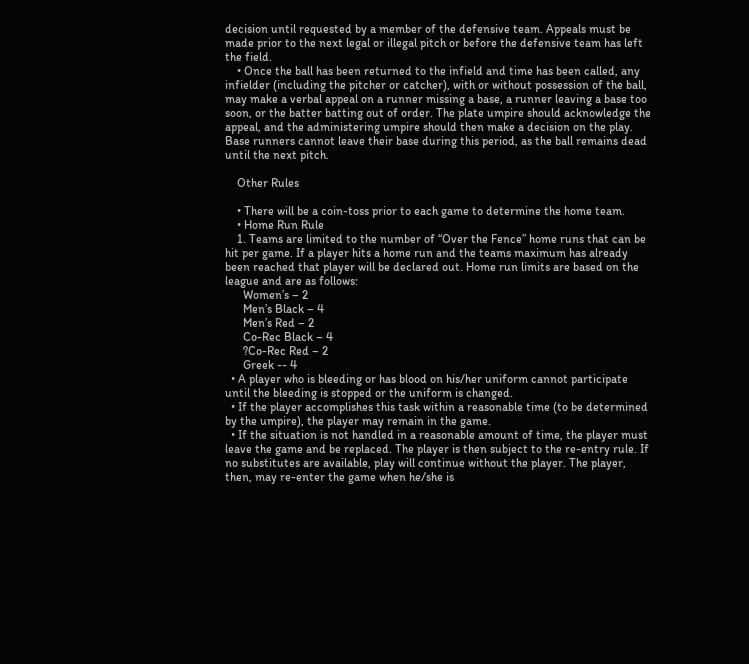decision until requested by a member of the defensive team. Appeals must be made prior to the next legal or illegal pitch or before the defensive team has left the field.
    • Once the ball has been returned to the infield and time has been called, any infielder (including the pitcher or catcher), with or without possession of the ball, may make a verbal appeal on a runner missing a base, a runner leaving a base too soon, or the batter batting out of order. The plate umpire should acknowledge the appeal, and the administering umpire should then make a decision on the play. Base runners cannot leave their base during this period, as the ball remains dead until the next pitch.

    Other Rules

    • There will be a coin-toss prior to each game to determine the home team.
    • Home Run Rule
    1. Teams are limited to the number of “Over the Fence” home runs that can be hit per game. If a player hits a home run and the teams maximum has already been reached that player will be declared out. Home run limits are based on the league and are as follows:
      Women’s – 2
      Men’s Black – 4
      Men’s Red – 2
      Co-Rec Black – 4
      ?Co-Rec Red – 2
      Greek -- 4
  • A player who is bleeding or has blood on his/her uniform cannot participate until the bleeding is stopped or the uniform is changed.
  • If the player accomplishes this task within a reasonable time (to be determined by the umpire), the player may remain in the game.
  • If the situation is not handled in a reasonable amount of time, the player must leave the game and be replaced. The player is then subject to the re-entry rule. If no substitutes are available, play will continue without the player. The player, then, may re-enter the game when he/she is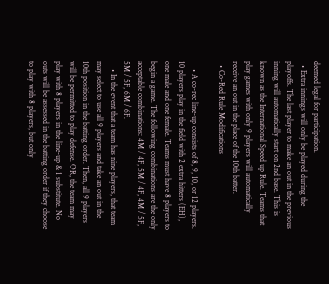deemed legal for participation.
  • Extra innings will only be played during the playoffs. The last player to make an out in the previous inning will automatically start on 2nd base. This is known as the International Speed up Rule. Teams that play games with only 9 players will automatically receive an out in the place of the 10th batter.
  • Co-Red Rule Modifications

    • A co-rec line-up consists of 8, 9, 10, or 12 players. 10 players play in the field with 2 extra hitters (EH), one male and one female. Teams must have 8 players to begin a game. The following combinations are the only acceptable combinations: 4M / 4F, 5M / 4F, 4M / 5F, 5M / 5F, 6M / 6F.
    • In the event that a team has nine players, that team may select to use all 9 players and take an out in the 10th position in the batting order. Then, all 9 players will be permitted to play defense. OR, the team may play with 8 players in the line-up & 1 substitute. No outs will be assessed in the batting order if they choose to play with 8 players, but only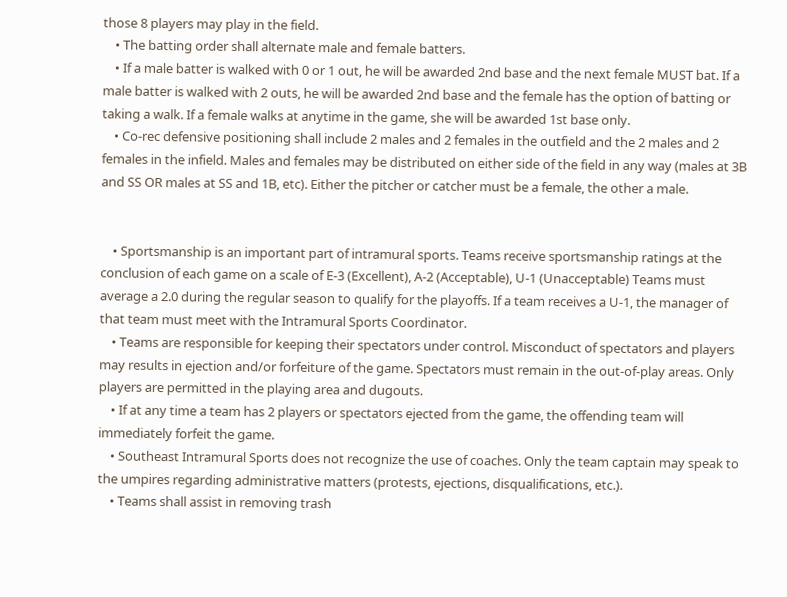those 8 players may play in the field.
    • The batting order shall alternate male and female batters.
    • If a male batter is walked with 0 or 1 out, he will be awarded 2nd base and the next female MUST bat. If a male batter is walked with 2 outs, he will be awarded 2nd base and the female has the option of batting or taking a walk. If a female walks at anytime in the game, she will be awarded 1st base only.
    • Co-rec defensive positioning shall include 2 males and 2 females in the outfield and the 2 males and 2 females in the infield. Males and females may be distributed on either side of the field in any way (males at 3B and SS OR males at SS and 1B, etc). Either the pitcher or catcher must be a female, the other a male.


    • Sportsmanship is an important part of intramural sports. Teams receive sportsmanship ratings at the conclusion of each game on a scale of E-3 (Excellent), A-2 (Acceptable), U-1 (Unacceptable) Teams must average a 2.0 during the regular season to qualify for the playoffs. If a team receives a U-1, the manager of that team must meet with the Intramural Sports Coordinator.
    • Teams are responsible for keeping their spectators under control. Misconduct of spectators and players may results in ejection and/or forfeiture of the game. Spectators must remain in the out-of-play areas. Only players are permitted in the playing area and dugouts.
    • If at any time a team has 2 players or spectators ejected from the game, the offending team will immediately forfeit the game.
    • Southeast Intramural Sports does not recognize the use of coaches. Only the team captain may speak to the umpires regarding administrative matters (protests, ejections, disqualifications, etc.).
    • Teams shall assist in removing trash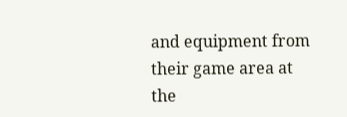and equipment from their game area at the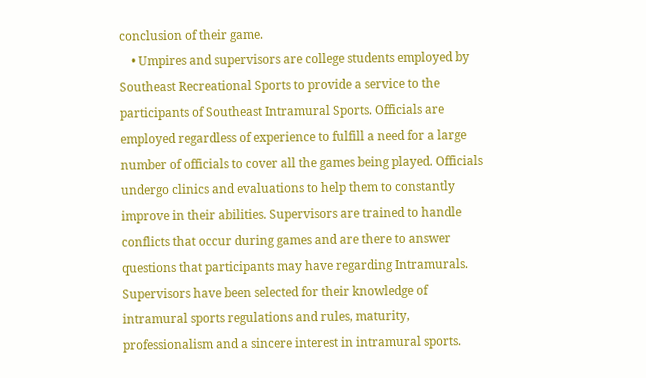conclusion of their game.
    • Umpires and supervisors are college students employed by Southeast Recreational Sports to provide a service to the participants of Southeast Intramural Sports. Officials are employed regardless of experience to fulfill a need for a large number of officials to cover all the games being played. Officials undergo clinics and evaluations to help them to constantly improve in their abilities. Supervisors are trained to handle conflicts that occur during games and are there to answer questions that participants may have regarding Intramurals. Supervisors have been selected for their knowledge of intramural sports regulations and rules, maturity, professionalism and a sincere interest in intramural sports.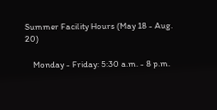Summer Facility Hours (May 18 - Aug. 20)

    Monday - Friday: 5:30 a.m. - 8 p.m.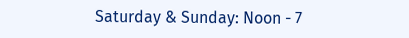Saturday & Sunday: Noon - 7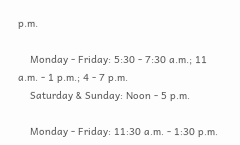p.m.

    Monday - Friday: 5:30 - 7:30 a.m.; 11 a.m. - 1 p.m.; 4 - 7 p.m.
    Saturday & Sunday: Noon - 5 p.m.

    Monday - Friday: 11:30 a.m. - 1:30 p.m.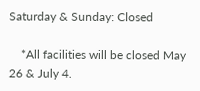Saturday & Sunday: Closed

    *All facilities will be closed May 26 & July 4.